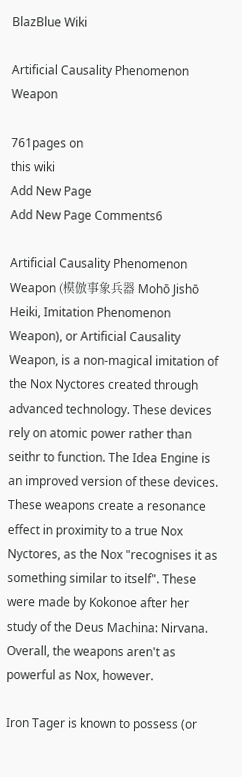BlazBlue Wiki

Artificial Causality Phenomenon Weapon

761pages on
this wiki
Add New Page
Add New Page Comments6

Artificial Causality Phenomenon Weapon (模倣事象兵器 Mohō Jishō Heiki, Imitation Phenomenon Weapon), or Artificial Causality Weapon, is a non-magical imitation of the Nox Nyctores created through advanced technology. These devices rely on atomic power rather than seithr to function. The Idea Engine is an improved version of these devices. These weapons create a resonance effect in proximity to a true Nox Nyctores, as the Nox "recognises it as something similar to itself". These were made by Kokonoe after her study of the Deus Machina: Nirvana. Overall, the weapons aren't as powerful as Nox, however.

Iron Tager is known to possess (or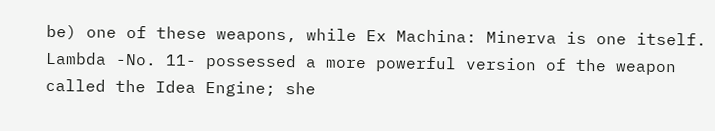be) one of these weapons, while Ex Machina: Minerva is one itself. Lambda -No. 11- possessed a more powerful version of the weapon called the Idea Engine; she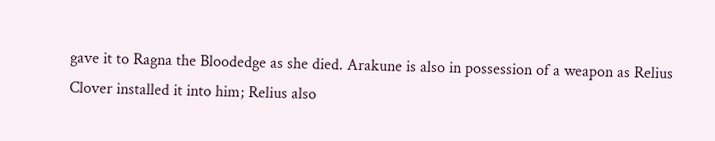gave it to Ragna the Bloodedge as she died. Arakune is also in possession of a weapon as Relius Clover installed it into him; Relius also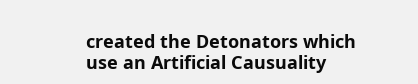created the Detonators which use an Artificial Causuality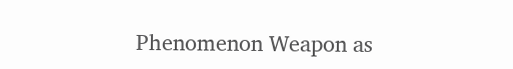Phenomenon Weapon as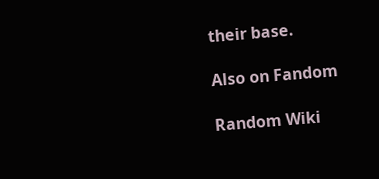their base.

Also on Fandom

Random Wiki